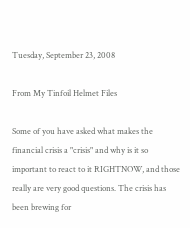Tuesday, September 23, 2008

From My Tinfoil Helmet Files

Some of you have asked what makes the financial crisis a "crisis" and why is it so important to react to it RIGHTNOW, and those really are very good questions. The crisis has been brewing for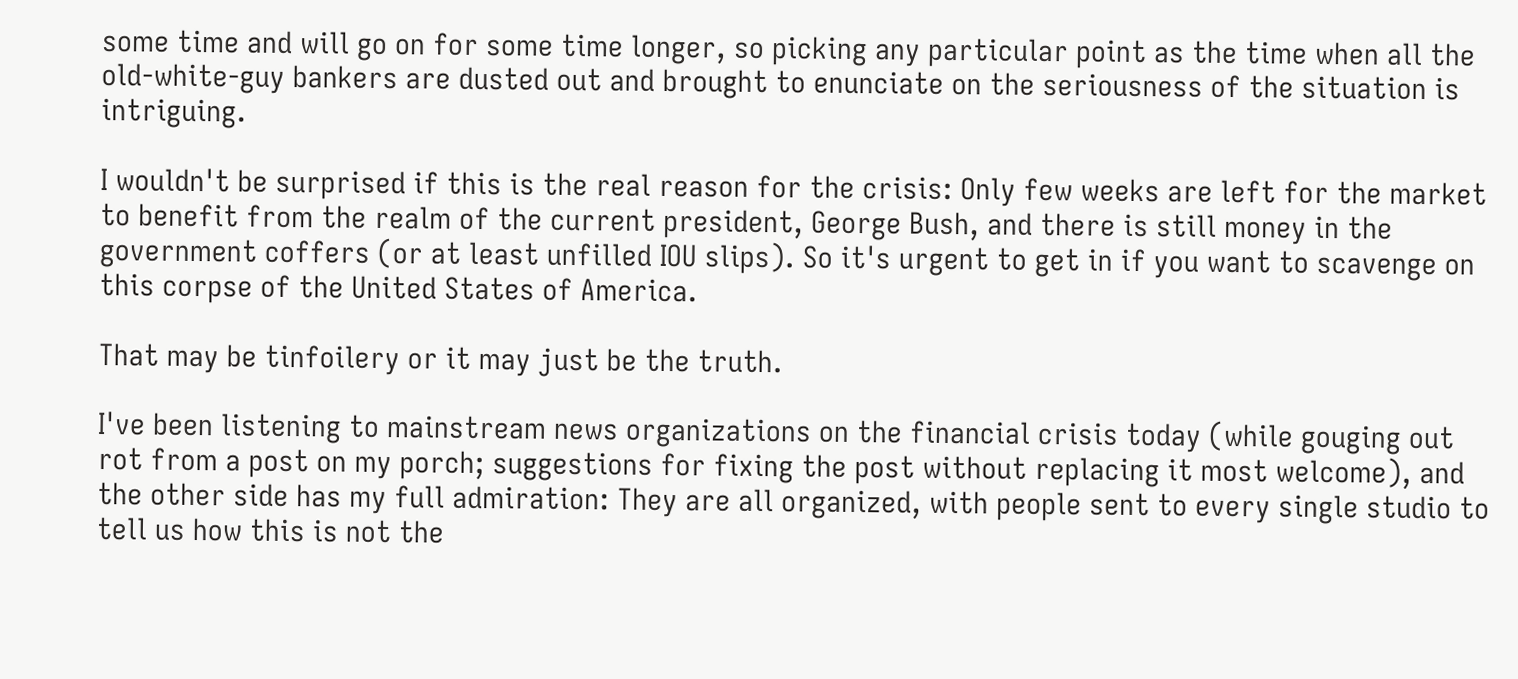some time and will go on for some time longer, so picking any particular point as the time when all the old-white-guy bankers are dusted out and brought to enunciate on the seriousness of the situation is intriguing.

I wouldn't be surprised if this is the real reason for the crisis: Only few weeks are left for the market to benefit from the realm of the current president, George Bush, and there is still money in the government coffers (or at least unfilled IOU slips). So it's urgent to get in if you want to scavenge on this corpse of the United States of America.

That may be tinfoilery or it may just be the truth.

I've been listening to mainstream news organizations on the financial crisis today (while gouging out rot from a post on my porch; suggestions for fixing the post without replacing it most welcome), and the other side has my full admiration: They are all organized, with people sent to every single studio to tell us how this is not the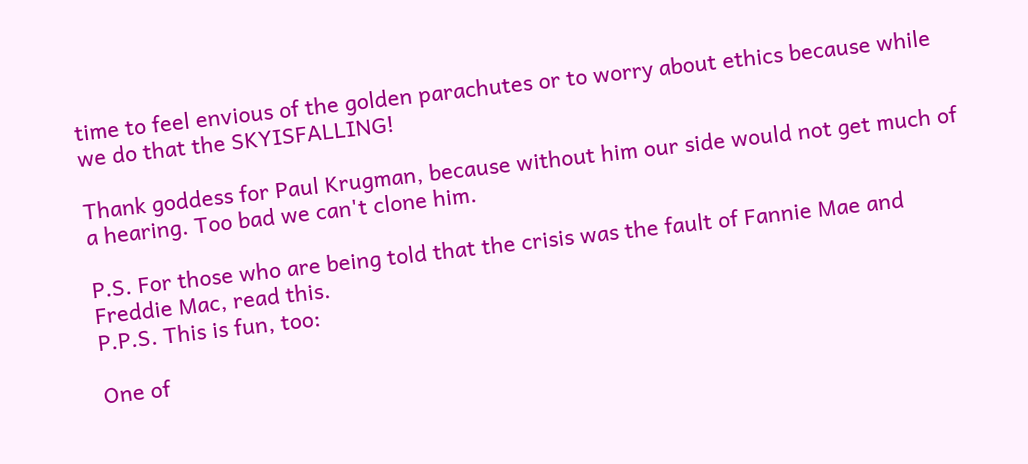time to feel envious of the golden parachutes or to worry about ethics because while we do that the SKYISFALLING!

Thank goddess for Paul Krugman, because without him our side would not get much of a hearing. Too bad we can't clone him.

P.S. For those who are being told that the crisis was the fault of Fannie Mae and Freddie Mac, read this.
P.P.S. This is fun, too:

One of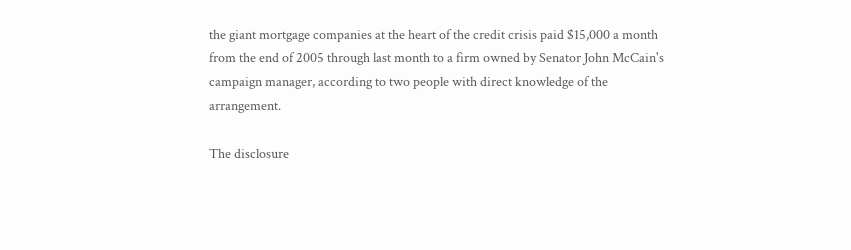the giant mortgage companies at the heart of the credit crisis paid $15,000 a month from the end of 2005 through last month to a firm owned by Senator John McCain's campaign manager, according to two people with direct knowledge of the arrangement.

The disclosure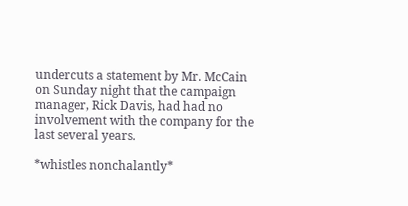undercuts a statement by Mr. McCain on Sunday night that the campaign manager, Rick Davis, had had no involvement with the company for the last several years.

*whistles nonchalantly*